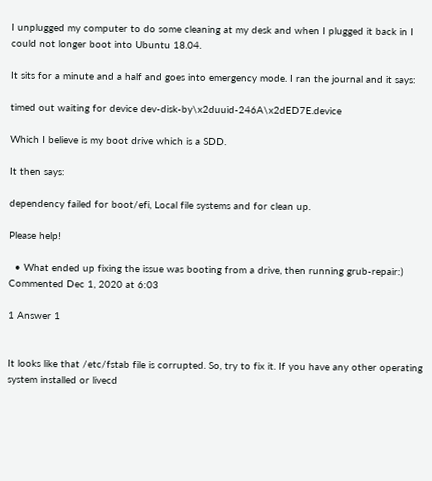I unplugged my computer to do some cleaning at my desk and when I plugged it back in I could not longer boot into Ubuntu 18.04.

It sits for a minute and a half and goes into emergency mode. I ran the journal and it says:

timed out waiting for device dev-disk-by\x2duuid-246A\x2dED7E.device

Which I believe is my boot drive which is a SDD.

It then says:

dependency failed for boot/efi, Local file systems and for clean up.

Please help!

  • What ended up fixing the issue was booting from a drive, then running grub-repair:) Commented Dec 1, 2020 at 6:03

1 Answer 1


It looks like that /etc/fstab file is corrupted. So, try to fix it. If you have any other operating system installed or livecd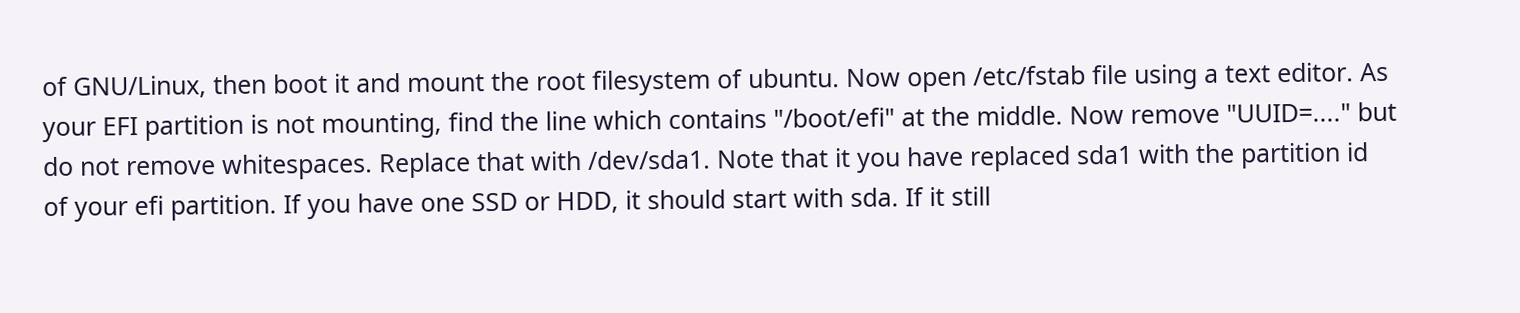of GNU/Linux, then boot it and mount the root filesystem of ubuntu. Now open /etc/fstab file using a text editor. As your EFI partition is not mounting, find the line which contains "/boot/efi" at the middle. Now remove "UUID=...." but do not remove whitespaces. Replace that with /dev/sda1. Note that it you have replaced sda1 with the partition id of your efi partition. If you have one SSD or HDD, it should start with sda. If it still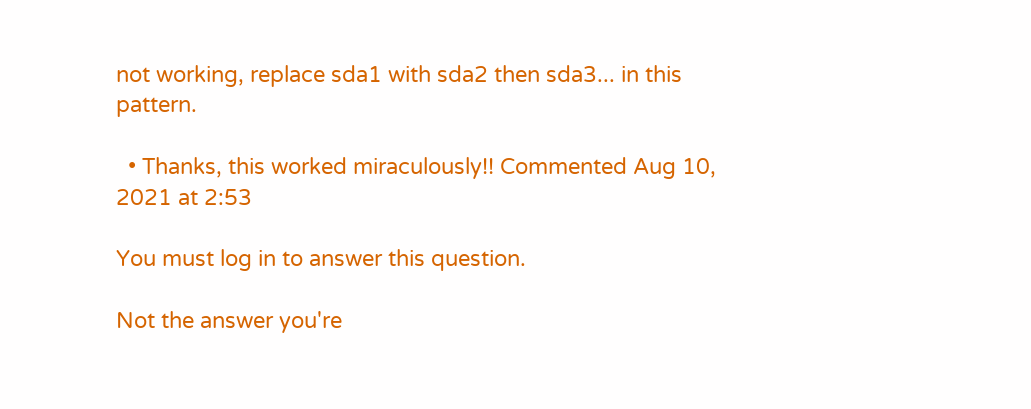not working, replace sda1 with sda2 then sda3... in this pattern.

  • Thanks, this worked miraculously!! Commented Aug 10, 2021 at 2:53

You must log in to answer this question.

Not the answer you're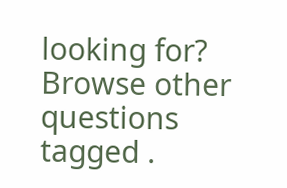looking for? Browse other questions tagged .